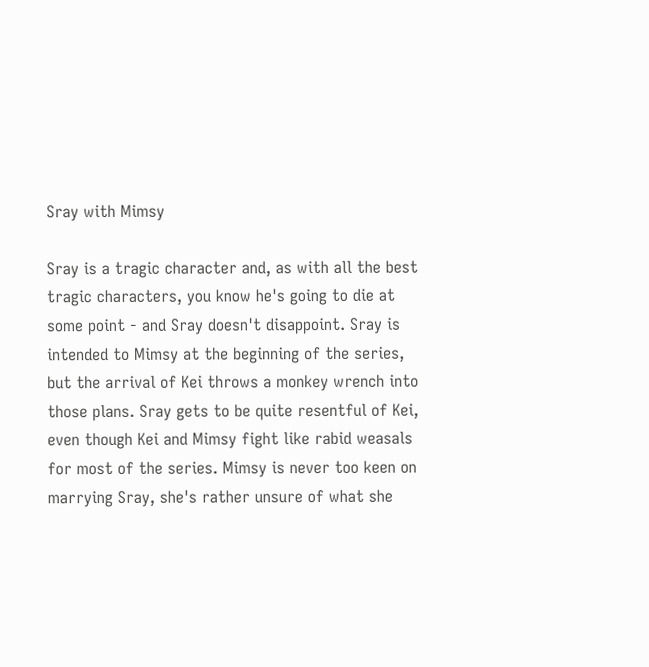Sray with Mimsy

Sray is a tragic character and, as with all the best tragic characters, you know he's going to die at some point - and Sray doesn't disappoint. Sray is intended to Mimsy at the beginning of the series, but the arrival of Kei throws a monkey wrench into those plans. Sray gets to be quite resentful of Kei, even though Kei and Mimsy fight like rabid weasals for most of the series. Mimsy is never too keen on marrying Sray, she's rather unsure of what she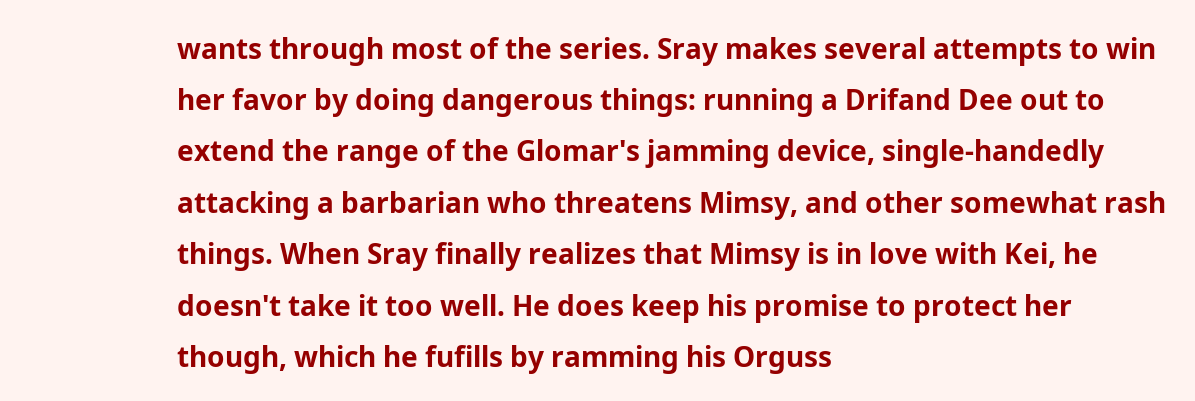wants through most of the series. Sray makes several attempts to win her favor by doing dangerous things: running a Drifand Dee out to extend the range of the Glomar's jamming device, single-handedly attacking a barbarian who threatens Mimsy, and other somewhat rash things. When Sray finally realizes that Mimsy is in love with Kei, he doesn't take it too well. He does keep his promise to protect her though, which he fufills by ramming his Orguss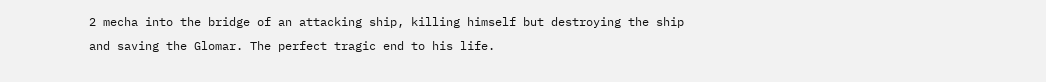2 mecha into the bridge of an attacking ship, killing himself but destroying the ship and saving the Glomar. The perfect tragic end to his life.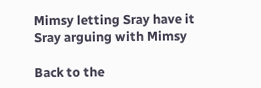Mimsy letting Sray have it
Sray arguing with Mimsy

Back to the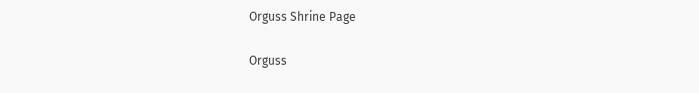Orguss Shrine Page

Orguss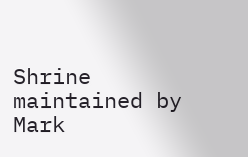Shrine maintained by Mark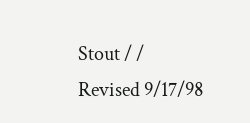Stout / / Revised 9/17/98